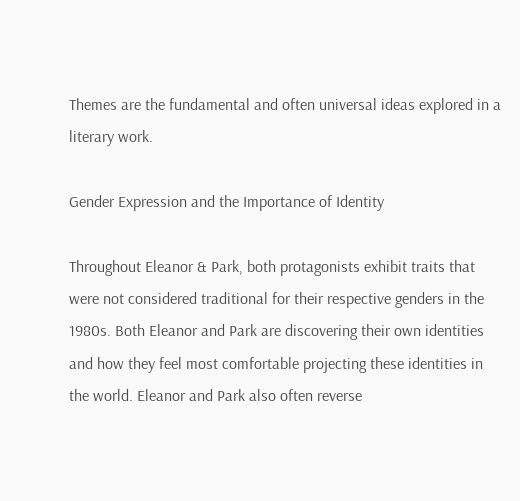Themes are the fundamental and often universal ideas explored in a literary work.

Gender Expression and the Importance of Identity

Throughout Eleanor & Park, both protagonists exhibit traits that were not considered traditional for their respective genders in the 1980s. Both Eleanor and Park are discovering their own identities and how they feel most comfortable projecting these identities in the world. Eleanor and Park also often reverse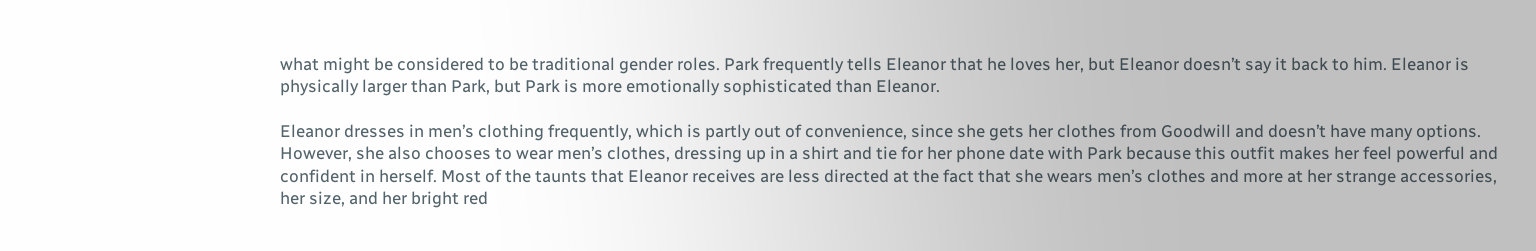what might be considered to be traditional gender roles. Park frequently tells Eleanor that he loves her, but Eleanor doesn’t say it back to him. Eleanor is physically larger than Park, but Park is more emotionally sophisticated than Eleanor.

Eleanor dresses in men’s clothing frequently, which is partly out of convenience, since she gets her clothes from Goodwill and doesn’t have many options. However, she also chooses to wear men’s clothes, dressing up in a shirt and tie for her phone date with Park because this outfit makes her feel powerful and confident in herself. Most of the taunts that Eleanor receives are less directed at the fact that she wears men’s clothes and more at her strange accessories, her size, and her bright red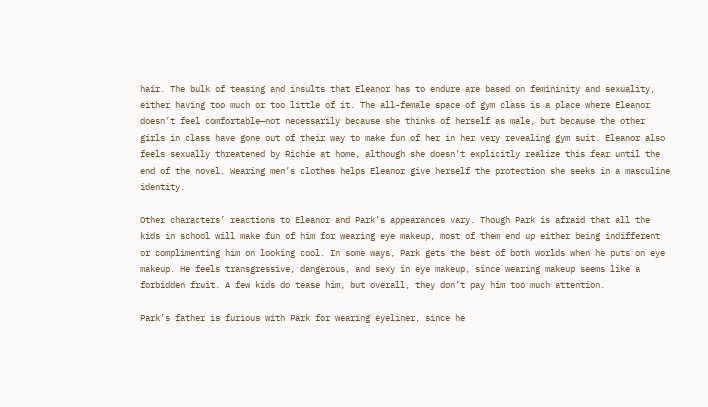hair. The bulk of teasing and insults that Eleanor has to endure are based on femininity and sexuality, either having too much or too little of it. The all-female space of gym class is a place where Eleanor doesn’t feel comfortable—not necessarily because she thinks of herself as male, but because the other girls in class have gone out of their way to make fun of her in her very revealing gym suit. Eleanor also feels sexually threatened by Richie at home, although she doesn’t explicitly realize this fear until the end of the novel. Wearing men’s clothes helps Eleanor give herself the protection she seeks in a masculine identity.

Other characters’ reactions to Eleanor and Park’s appearances vary. Though Park is afraid that all the kids in school will make fun of him for wearing eye makeup, most of them end up either being indifferent or complimenting him on looking cool. In some ways, Park gets the best of both worlds when he puts on eye makeup. He feels transgressive, dangerous, and sexy in eye makeup, since wearing makeup seems like a forbidden fruit. A few kids do tease him, but overall, they don’t pay him too much attention.

Park’s father is furious with Park for wearing eyeliner, since he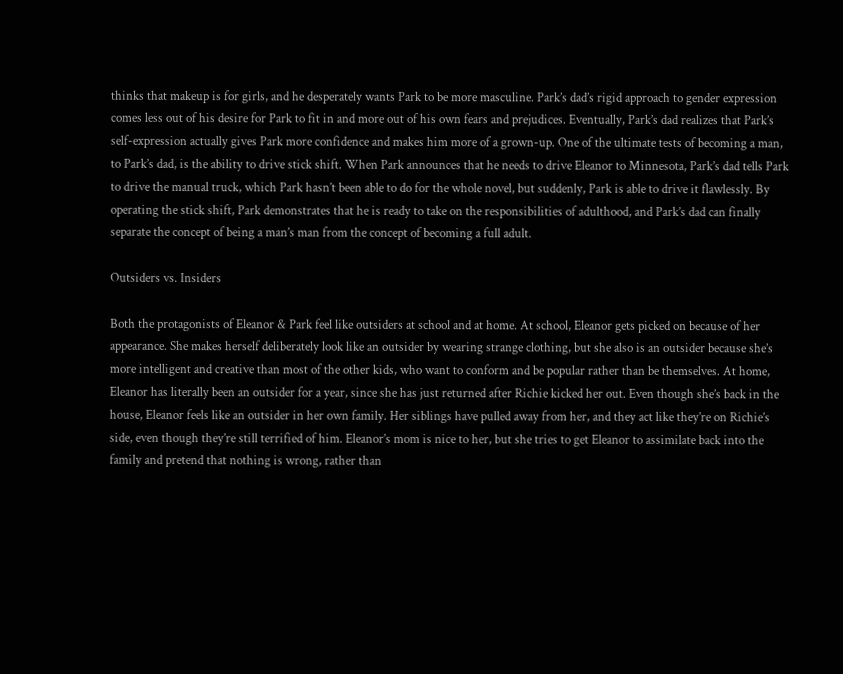thinks that makeup is for girls, and he desperately wants Park to be more masculine. Park’s dad’s rigid approach to gender expression comes less out of his desire for Park to fit in and more out of his own fears and prejudices. Eventually, Park’s dad realizes that Park’s self-expression actually gives Park more confidence and makes him more of a grown-up. One of the ultimate tests of becoming a man, to Park’s dad, is the ability to drive stick shift. When Park announces that he needs to drive Eleanor to Minnesota, Park’s dad tells Park to drive the manual truck, which Park hasn’t been able to do for the whole novel, but suddenly, Park is able to drive it flawlessly. By operating the stick shift, Park demonstrates that he is ready to take on the responsibilities of adulthood, and Park’s dad can finally separate the concept of being a man’s man from the concept of becoming a full adult.

Outsiders vs. Insiders

Both the protagonists of Eleanor & Park feel like outsiders at school and at home. At school, Eleanor gets picked on because of her appearance. She makes herself deliberately look like an outsider by wearing strange clothing, but she also is an outsider because she’s more intelligent and creative than most of the other kids, who want to conform and be popular rather than be themselves. At home, Eleanor has literally been an outsider for a year, since she has just returned after Richie kicked her out. Even though she’s back in the house, Eleanor feels like an outsider in her own family. Her siblings have pulled away from her, and they act like they’re on Richie’s side, even though they’re still terrified of him. Eleanor’s mom is nice to her, but she tries to get Eleanor to assimilate back into the family and pretend that nothing is wrong, rather than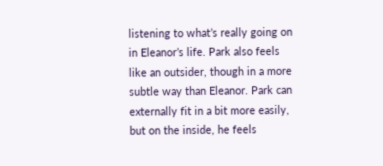listening to what’s really going on in Eleanor’s life. Park also feels like an outsider, though in a more subtle way than Eleanor. Park can externally fit in a bit more easily, but on the inside, he feels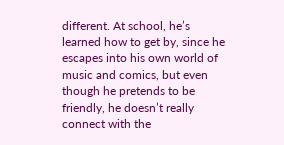different. At school, he’s learned how to get by, since he escapes into his own world of music and comics, but even though he pretends to be friendly, he doesn’t really connect with the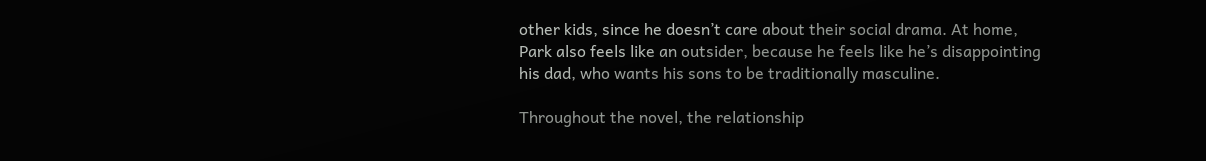other kids, since he doesn’t care about their social drama. At home, Park also feels like an outsider, because he feels like he’s disappointing his dad, who wants his sons to be traditionally masculine.

Throughout the novel, the relationship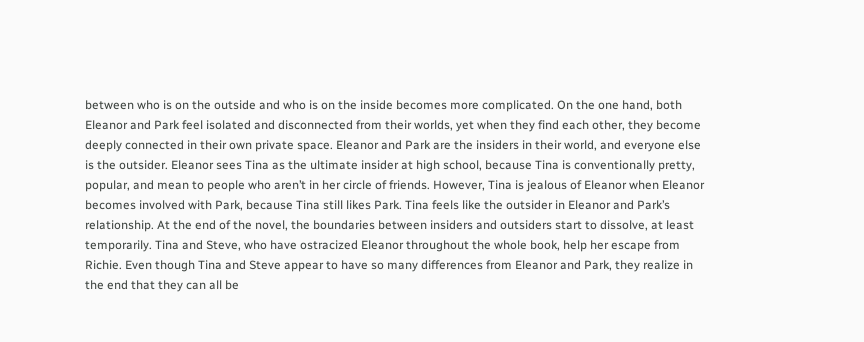between who is on the outside and who is on the inside becomes more complicated. On the one hand, both Eleanor and Park feel isolated and disconnected from their worlds, yet when they find each other, they become deeply connected in their own private space. Eleanor and Park are the insiders in their world, and everyone else is the outsider. Eleanor sees Tina as the ultimate insider at high school, because Tina is conventionally pretty, popular, and mean to people who aren’t in her circle of friends. However, Tina is jealous of Eleanor when Eleanor becomes involved with Park, because Tina still likes Park. Tina feels like the outsider in Eleanor and Park’s relationship. At the end of the novel, the boundaries between insiders and outsiders start to dissolve, at least temporarily. Tina and Steve, who have ostracized Eleanor throughout the whole book, help her escape from Richie. Even though Tina and Steve appear to have so many differences from Eleanor and Park, they realize in the end that they can all be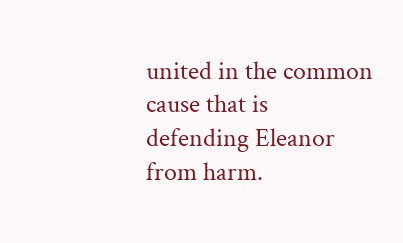united in the common cause that is defending Eleanor from harm.